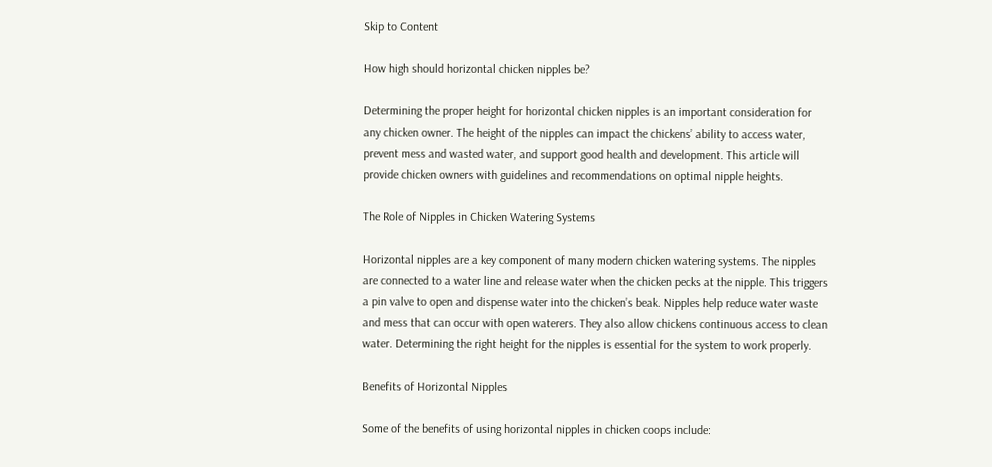Skip to Content

How high should horizontal chicken nipples be?

Determining the proper height for horizontal chicken nipples is an important consideration for any chicken owner. The height of the nipples can impact the chickens’ ability to access water, prevent mess and wasted water, and support good health and development. This article will provide chicken owners with guidelines and recommendations on optimal nipple heights.

The Role of Nipples in Chicken Watering Systems

Horizontal nipples are a key component of many modern chicken watering systems. The nipples are connected to a water line and release water when the chicken pecks at the nipple. This triggers a pin valve to open and dispense water into the chicken’s beak. Nipples help reduce water waste and mess that can occur with open waterers. They also allow chickens continuous access to clean water. Determining the right height for the nipples is essential for the system to work properly.

Benefits of Horizontal Nipples

Some of the benefits of using horizontal nipples in chicken coops include: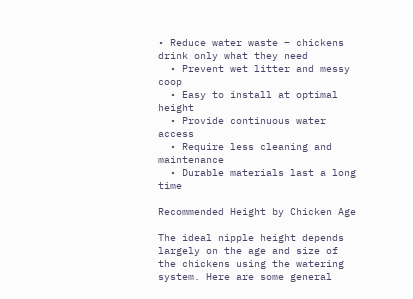• Reduce water waste – chickens drink only what they need
  • Prevent wet litter and messy coop
  • Easy to install at optimal height
  • Provide continuous water access
  • Require less cleaning and maintenance
  • Durable materials last a long time

Recommended Height by Chicken Age

The ideal nipple height depends largely on the age and size of the chickens using the watering system. Here are some general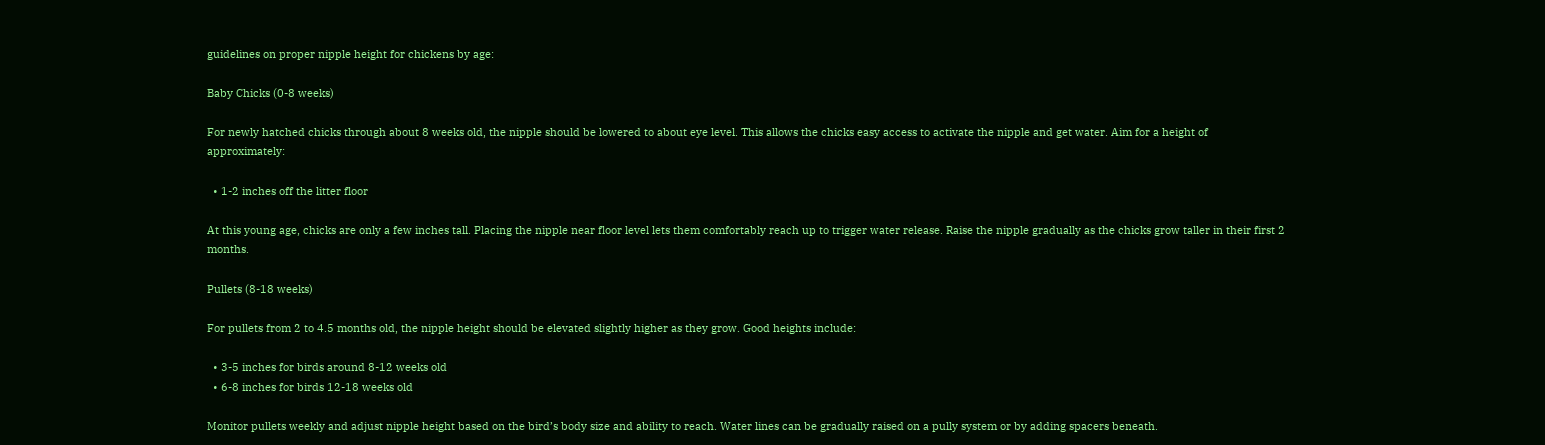guidelines on proper nipple height for chickens by age:

Baby Chicks (0-8 weeks)

For newly hatched chicks through about 8 weeks old, the nipple should be lowered to about eye level. This allows the chicks easy access to activate the nipple and get water. Aim for a height of approximately:

  • 1-2 inches off the litter floor

At this young age, chicks are only a few inches tall. Placing the nipple near floor level lets them comfortably reach up to trigger water release. Raise the nipple gradually as the chicks grow taller in their first 2 months.

Pullets (8-18 weeks)

For pullets from 2 to 4.5 months old, the nipple height should be elevated slightly higher as they grow. Good heights include:

  • 3-5 inches for birds around 8-12 weeks old
  • 6-8 inches for birds 12-18 weeks old

Monitor pullets weekly and adjust nipple height based on the bird’s body size and ability to reach. Water lines can be gradually raised on a pully system or by adding spacers beneath.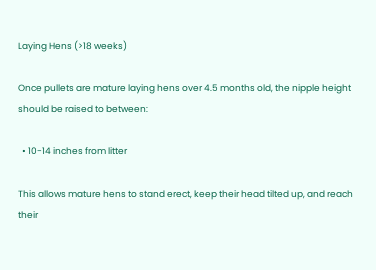Laying Hens (>18 weeks)

Once pullets are mature laying hens over 4.5 months old, the nipple height should be raised to between:

  • 10-14 inches from litter

This allows mature hens to stand erect, keep their head tilted up, and reach their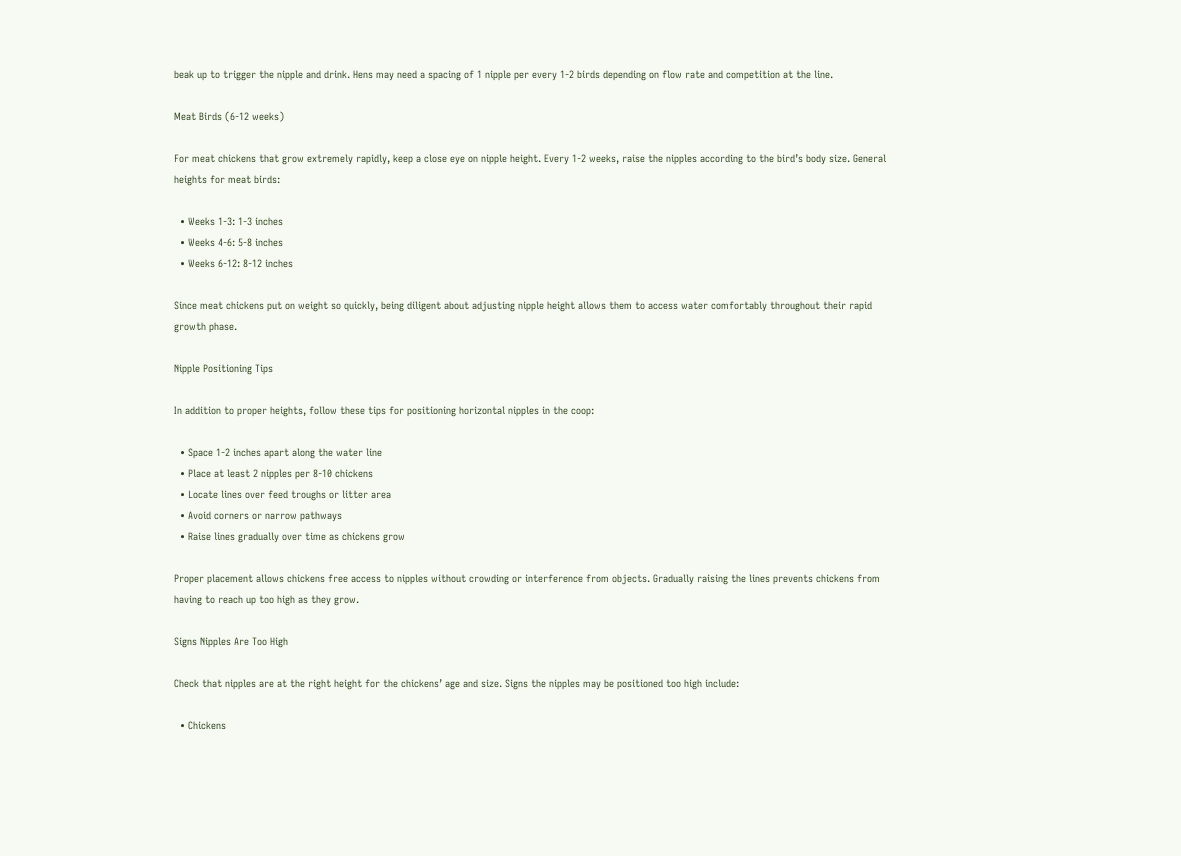beak up to trigger the nipple and drink. Hens may need a spacing of 1 nipple per every 1-2 birds depending on flow rate and competition at the line.

Meat Birds (6-12 weeks)

For meat chickens that grow extremely rapidly, keep a close eye on nipple height. Every 1-2 weeks, raise the nipples according to the bird’s body size. General heights for meat birds:

  • Weeks 1-3: 1-3 inches
  • Weeks 4-6: 5-8 inches
  • Weeks 6-12: 8-12 inches

Since meat chickens put on weight so quickly, being diligent about adjusting nipple height allows them to access water comfortably throughout their rapid growth phase.

Nipple Positioning Tips

In addition to proper heights, follow these tips for positioning horizontal nipples in the coop:

  • Space 1-2 inches apart along the water line
  • Place at least 2 nipples per 8-10 chickens
  • Locate lines over feed troughs or litter area
  • Avoid corners or narrow pathways
  • Raise lines gradually over time as chickens grow

Proper placement allows chickens free access to nipples without crowding or interference from objects. Gradually raising the lines prevents chickens from having to reach up too high as they grow.

Signs Nipples Are Too High

Check that nipples are at the right height for the chickens’ age and size. Signs the nipples may be positioned too high include:

  • Chickens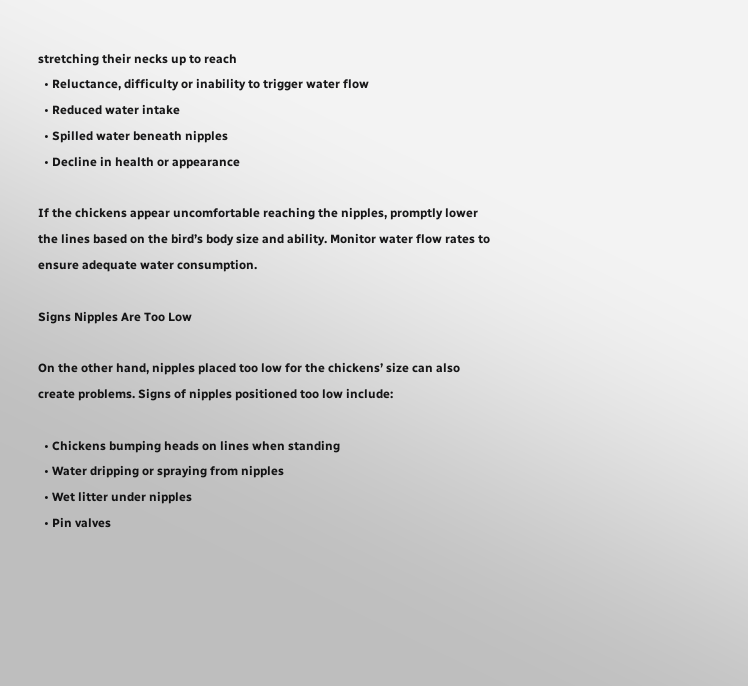stretching their necks up to reach
  • Reluctance, difficulty or inability to trigger water flow
  • Reduced water intake
  • Spilled water beneath nipples
  • Decline in health or appearance

If the chickens appear uncomfortable reaching the nipples, promptly lower the lines based on the bird’s body size and ability. Monitor water flow rates to ensure adequate water consumption.

Signs Nipples Are Too Low

On the other hand, nipples placed too low for the chickens’ size can also create problems. Signs of nipples positioned too low include:

  • Chickens bumping heads on lines when standing
  • Water dripping or spraying from nipples
  • Wet litter under nipples
  • Pin valves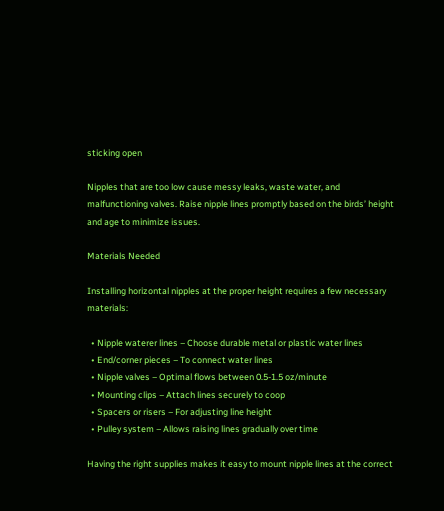sticking open

Nipples that are too low cause messy leaks, waste water, and malfunctioning valves. Raise nipple lines promptly based on the birds’ height and age to minimize issues.

Materials Needed

Installing horizontal nipples at the proper height requires a few necessary materials:

  • Nipple waterer lines – Choose durable metal or plastic water lines
  • End/corner pieces – To connect water lines
  • Nipple valves – Optimal flows between 0.5-1.5 oz/minute
  • Mounting clips – Attach lines securely to coop
  • Spacers or risers – For adjusting line height
  • Pulley system – Allows raising lines gradually over time

Having the right supplies makes it easy to mount nipple lines at the correct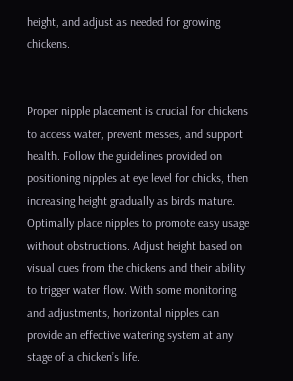height, and adjust as needed for growing chickens.


Proper nipple placement is crucial for chickens to access water, prevent messes, and support health. Follow the guidelines provided on positioning nipples at eye level for chicks, then increasing height gradually as birds mature. Optimally place nipples to promote easy usage without obstructions. Adjust height based on visual cues from the chickens and their ability to trigger water flow. With some monitoring and adjustments, horizontal nipples can provide an effective watering system at any stage of a chicken’s life.